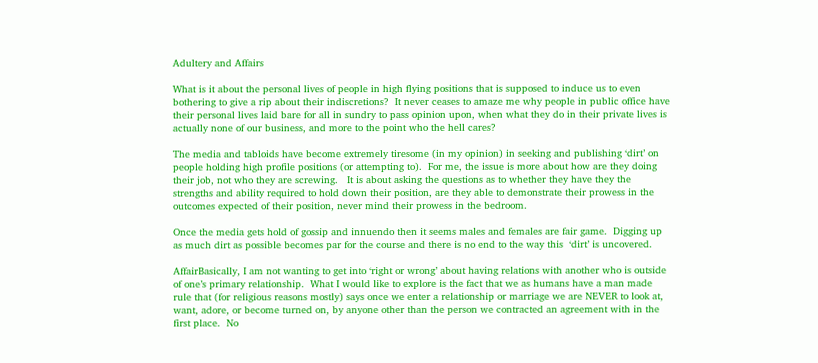Adultery and Affairs

What is it about the personal lives of people in high flying positions that is supposed to induce us to even bothering to give a rip about their indiscretions?  It never ceases to amaze me why people in public office have their personal lives laid bare for all in sundry to pass opinion upon, when what they do in their private lives is actually none of our business, and more to the point who the hell cares?

The media and tabloids have become extremely tiresome (in my opinion) in seeking and publishing ‘dirt’ on people holding high profile positions (or attempting to).  For me, the issue is more about how are they doing their job, not who they are screwing.   It is about asking the questions as to whether they have they the strengths and ability required to hold down their position, are they able to demonstrate their prowess in the outcomes expected of their position, never mind their prowess in the bedroom.

Once the media gets hold of gossip and innuendo then it seems males and females are fair game.  Digging up as much dirt as possible becomes par for the course and there is no end to the way this  ‘dirt’ is uncovered.

AffairBasically, I am not wanting to get into ‘right or wrong’ about having relations with another who is outside of one’s primary relationship.  What I would like to explore is the fact that we as humans have a man made rule that (for religious reasons mostly) says once we enter a relationship or marriage we are NEVER to look at, want, adore, or become turned on, by anyone other than the person we contracted an agreement with in the first place.  No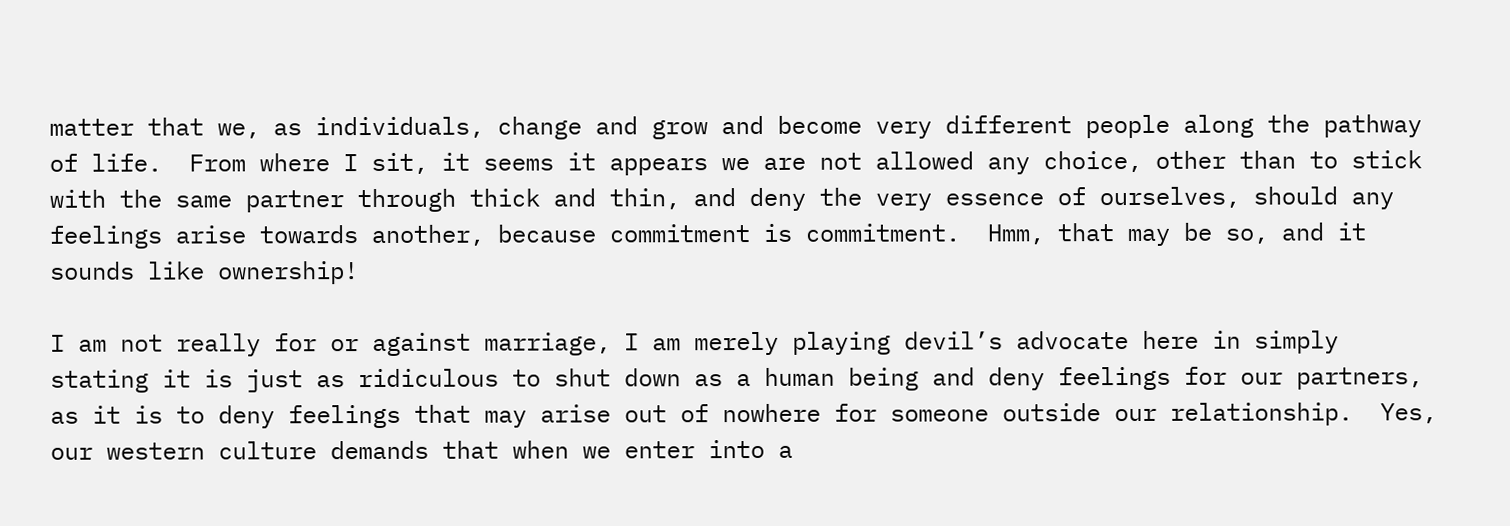matter that we, as individuals, change and grow and become very different people along the pathway of life.  From where I sit, it seems it appears we are not allowed any choice, other than to stick with the same partner through thick and thin, and deny the very essence of ourselves, should any feelings arise towards another, because commitment is commitment.  Hmm, that may be so, and it sounds like ownership!

I am not really for or against marriage, I am merely playing devil’s advocate here in simply stating it is just as ridiculous to shut down as a human being and deny feelings for our partners, as it is to deny feelings that may arise out of nowhere for someone outside our relationship.  Yes, our western culture demands that when we enter into a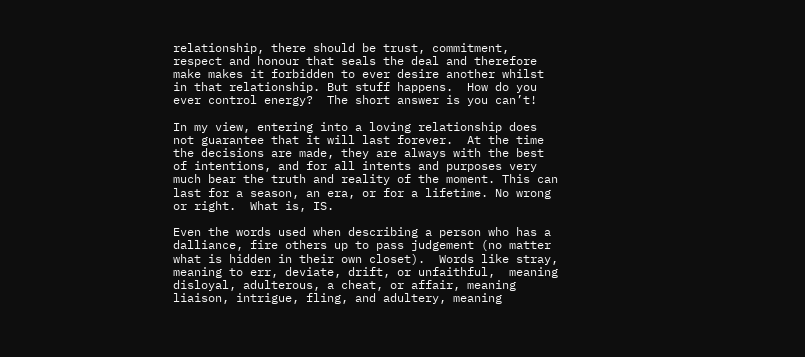relationship, there should be trust, commitment, respect and honour that seals the deal and therefore make makes it forbidden to ever desire another whilst in that relationship. But stuff happens.  How do you ever control energy?  The short answer is you can’t!

In my view, entering into a loving relationship does not guarantee that it will last forever.  At the time the decisions are made, they are always with the best of intentions, and for all intents and purposes very much bear the truth and reality of the moment. This can last for a season, an era, or for a lifetime. No wrong or right.  What is, IS.

Even the words used when describing a person who has a dalliance, fire others up to pass judgement (no matter what is hidden in their own closet).  Words like stray, meaning to err, deviate, drift, or unfaithful,  meaning disloyal, adulterous, a cheat, or affair, meaning liaison, intrigue, fling, and adultery, meaning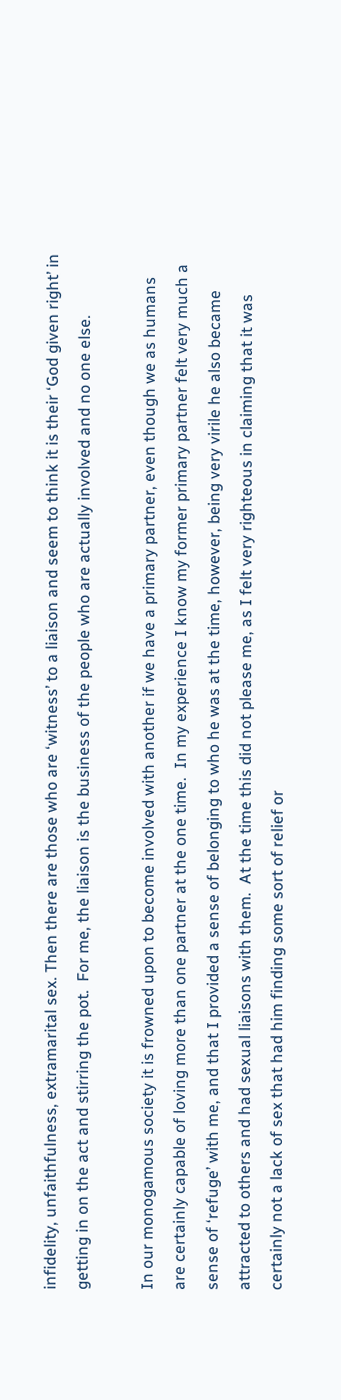infidelity, unfaithfulness, extramarital sex. Then there are those who are ‘witness’ to a liaison and seem to think it is their ‘God given right’ in getting in on the act and stirring the pot.  For me, the liaison is the business of the people who are actually involved and no one else.

In our monogamous society it is frowned upon to become involved with another if we have a primary partner, even though we as humans are certainly capable of loving more than one partner at the one time.  In my experience I know my former primary partner felt very much a sense of ‘refuge’ with me, and that I provided a sense of belonging to who he was at the time, however, being very virile he also became attracted to others and had sexual liaisons with them.  At the time this did not please me, as I felt very righteous in claiming that it was certainly not a lack of sex that had him finding some sort of relief or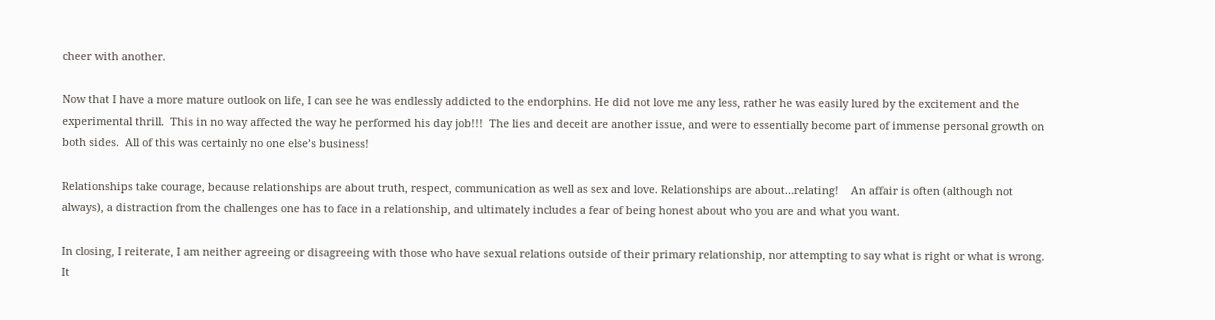cheer with another.

Now that I have a more mature outlook on life, I can see he was endlessly addicted to the endorphins. He did not love me any less, rather he was easily lured by the excitement and the experimental thrill.  This in no way affected the way he performed his day job!!!  The lies and deceit are another issue, and were to essentially become part of immense personal growth on both sides.  All of this was certainly no one else’s business!

Relationships take courage, because relationships are about truth, respect, communication as well as sex and love. Relationships are about…relating!    An affair is often (although not always), a distraction from the challenges one has to face in a relationship, and ultimately includes a fear of being honest about who you are and what you want.

In closing, I reiterate, I am neither agreeing or disagreeing with those who have sexual relations outside of their primary relationship, nor attempting to say what is right or what is wrong.  It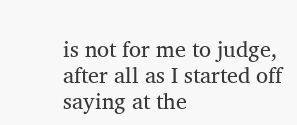is not for me to judge, after all as I started off saying at the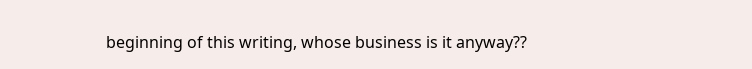beginning of this writing, whose business is it anyway??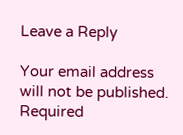Leave a Reply

Your email address will not be published. Required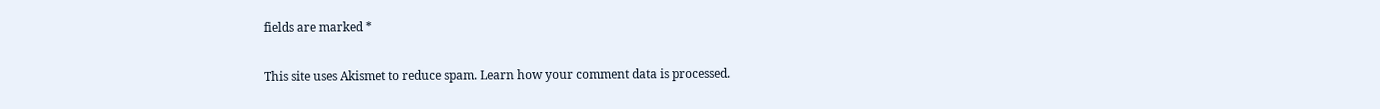fields are marked *

This site uses Akismet to reduce spam. Learn how your comment data is processed.